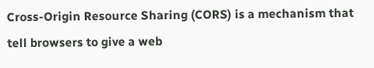Cross-Origin Resource Sharing (CORS) is a mechanism that tell browsers to give a web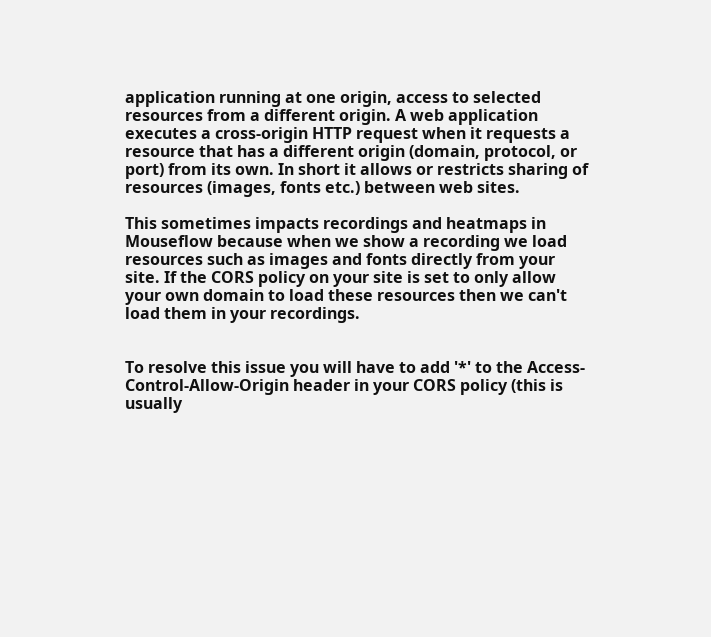application running at one origin, access to selected resources from a different origin. A web application executes a cross-origin HTTP request when it requests a resource that has a different origin (domain, protocol, or port) from its own. In short it allows or restricts sharing of resources (images, fonts etc.) between web sites.

This sometimes impacts recordings and heatmaps in Mouseflow because when we show a recording we load resources such as images and fonts directly from your site. If the CORS policy on your site is set to only allow your own domain to load these resources then we can't load them in your recordings.


To resolve this issue you will have to add '*' to the Access-Control-Allow-Origin header in your CORS policy (this is usually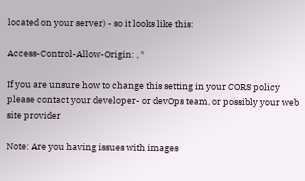located on your server) - so it looks like this:

Access-Control-Allow-Origin: , *

If you are unsure how to change this setting in your CORS policy please contact your developer- or devOps team, or possibly your web site provider

Note: Are you having issues with images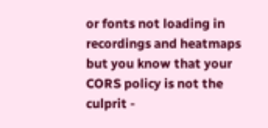or fonts not loading in recordings and heatmaps but you know that your CORS policy is not the culprit -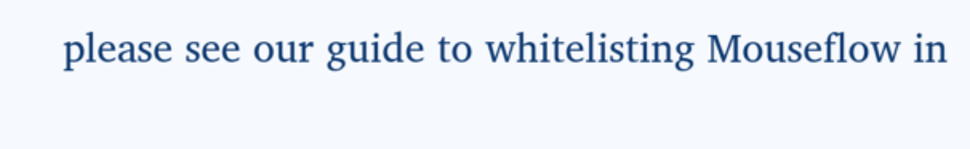please see our guide to whitelisting Mouseflow in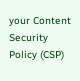your Content Security Policy (CSP)